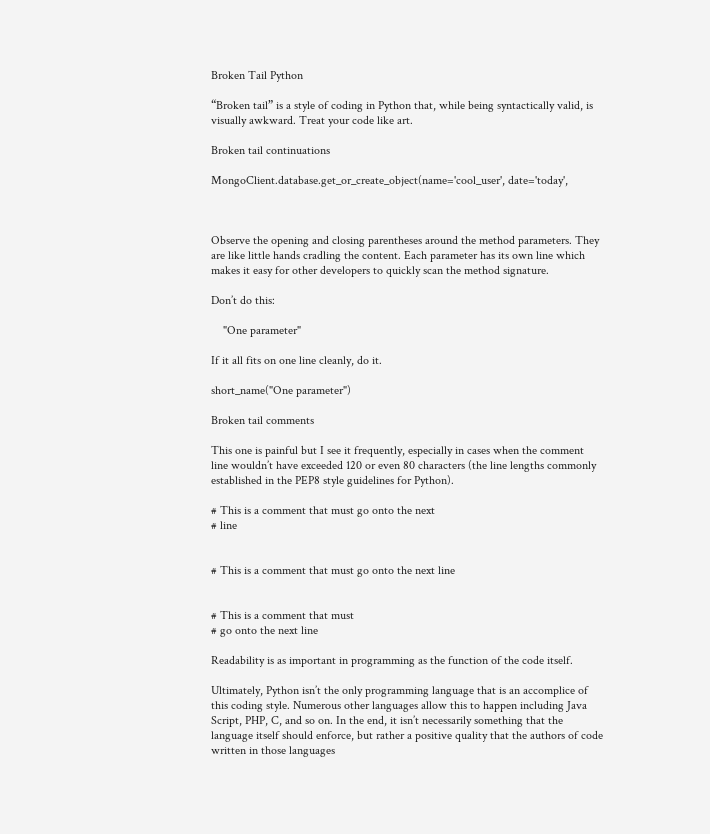Broken Tail Python

“Broken tail” is a style of coding in Python that, while being syntactically valid, is visually awkward. Treat your code like art.

Broken tail continuations

MongoClient.database.get_or_create_object(name='cool_user', date='today',



Observe the opening and closing parentheses around the method parameters. They are like little hands cradling the content. Each parameter has its own line which makes it easy for other developers to quickly scan the method signature.

Don’t do this:

    "One parameter"

If it all fits on one line cleanly, do it.

short_name("One parameter")

Broken tail comments

This one is painful but I see it frequently, especially in cases when the comment line wouldn’t have exceeded 120 or even 80 characters (the line lengths commonly established in the PEP8 style guidelines for Python).

# This is a comment that must go onto the next
# line


# This is a comment that must go onto the next line


# This is a comment that must
# go onto the next line

Readability is as important in programming as the function of the code itself.

Ultimately, Python isn’t the only programming language that is an accomplice of this coding style. Numerous other languages allow this to happen including Java Script, PHP, C, and so on. In the end, it isn’t necessarily something that the language itself should enforce, but rather a positive quality that the authors of code written in those languages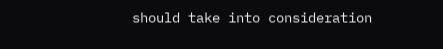should take into consideration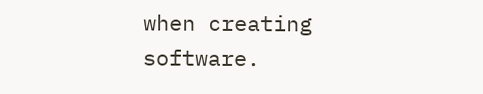when creating software.